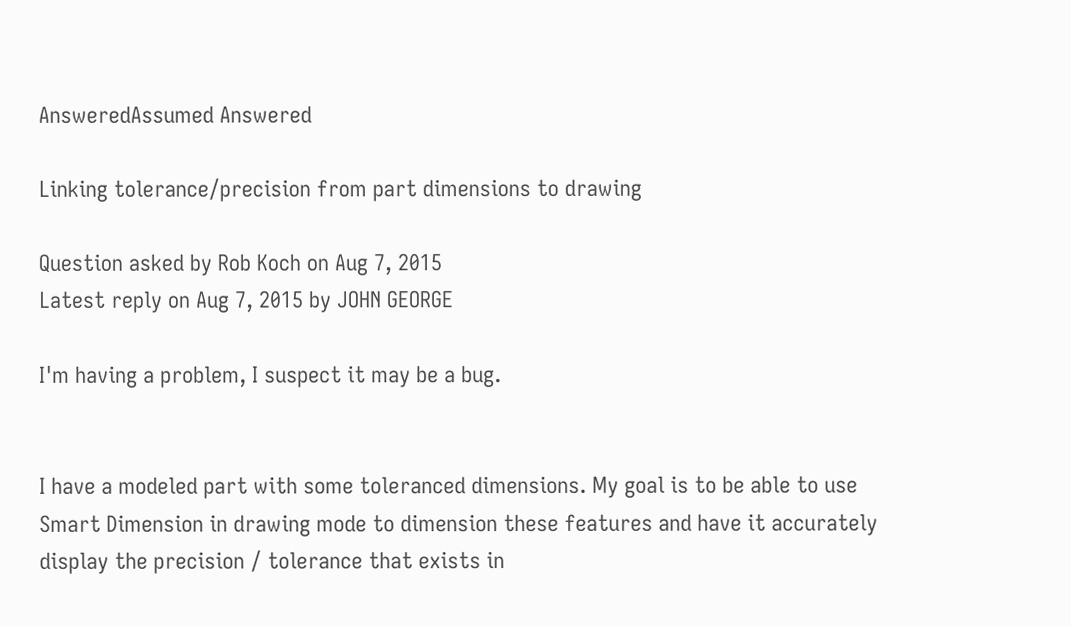AnsweredAssumed Answered

Linking tolerance/precision from part dimensions to drawing

Question asked by Rob Koch on Aug 7, 2015
Latest reply on Aug 7, 2015 by JOHN GEORGE

I'm having a problem, I suspect it may be a bug.


I have a modeled part with some toleranced dimensions. My goal is to be able to use Smart Dimension in drawing mode to dimension these features and have it accurately display the precision / tolerance that exists in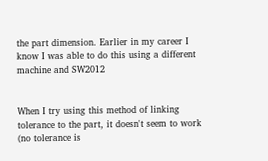the part dimension. Earlier in my career I know I was able to do this using a different machine and SW2012


When I try using this method of linking tolerance to the part, it doesn't seem to work (no tolerance is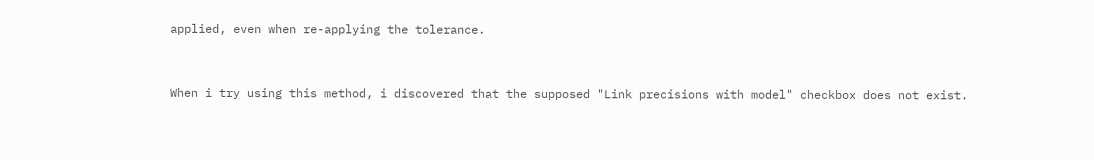applied, even when re-applying the tolerance.


When i try using this method, i discovered that the supposed "Link precisions with model" checkbox does not exist.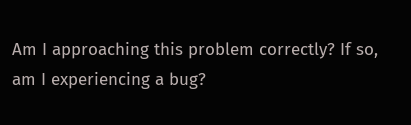Am I approaching this problem correctly? If so, am I experiencing a bug?